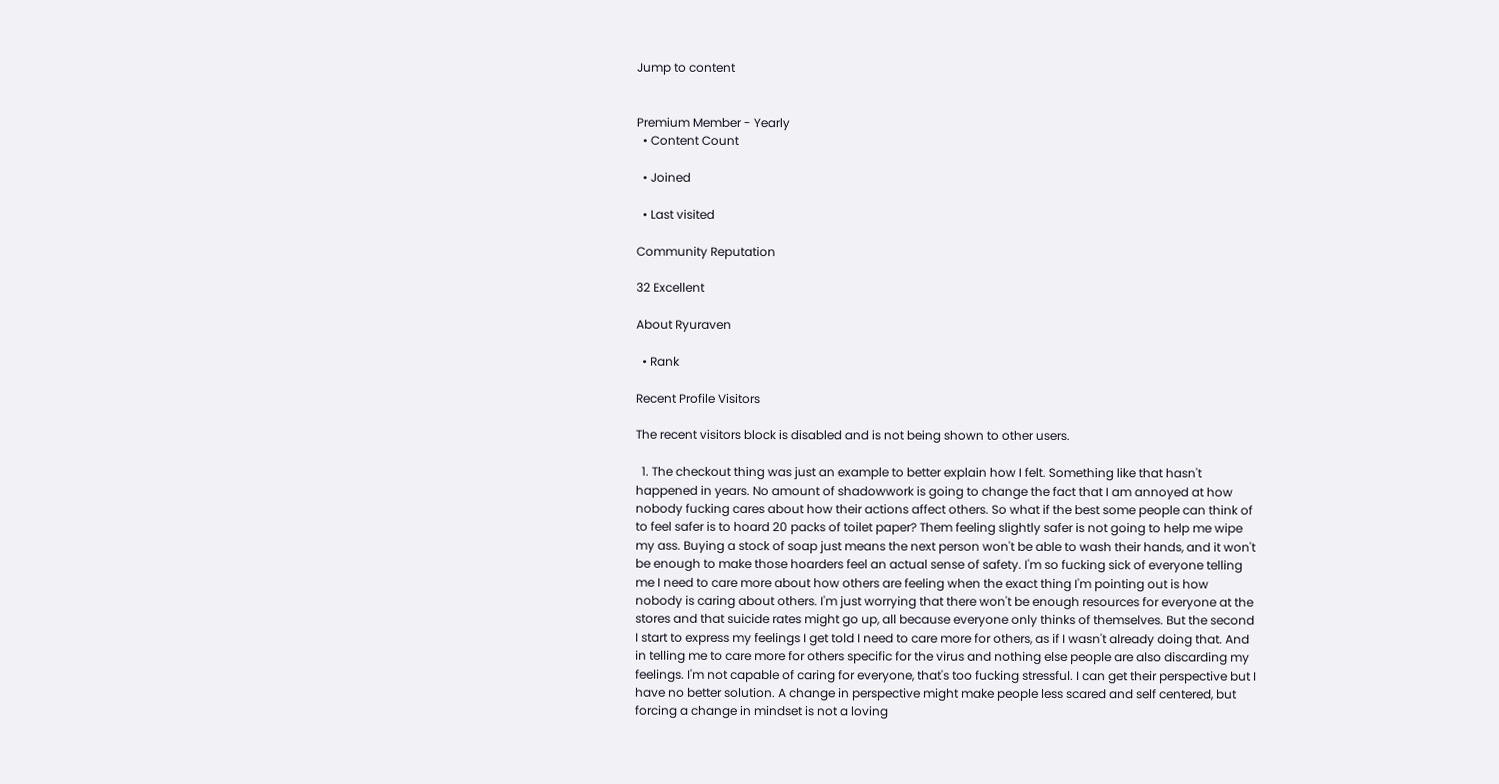Jump to content


Premium Member - Yearly
  • Content Count

  • Joined

  • Last visited

Community Reputation

32 Excellent

About Ryuraven

  • Rank

Recent Profile Visitors

The recent visitors block is disabled and is not being shown to other users.

  1. The checkout thing was just an example to better explain how I felt. Something like that hasn't happened in years. No amount of shadowwork is going to change the fact that I am annoyed at how nobody fucking cares about how their actions affect others. So what if the best some people can think of to feel safer is to hoard 20 packs of toilet paper? Them feeling slightly safer is not going to help me wipe my ass. Buying a stock of soap just means the next person won't be able to wash their hands, and it won't be enough to make those hoarders feel an actual sense of safety. I'm so fucking sick of everyone telling me I need to care more about how others are feeling when the exact thing I'm pointing out is how nobody is caring about others. I'm just worrying that there won't be enough resources for everyone at the stores and that suicide rates might go up, all because everyone only thinks of themselves. But the second I start to express my feelings I get told I need to care more for others, as if I wasn't already doing that. And in telling me to care more for others specific for the virus and nothing else people are also discarding my feelings. I'm not capable of caring for everyone, that's too fucking stressful. I can get their perspective but I have no better solution. A change in perspective might make people less scared and self centered, but forcing a change in mindset is not a loving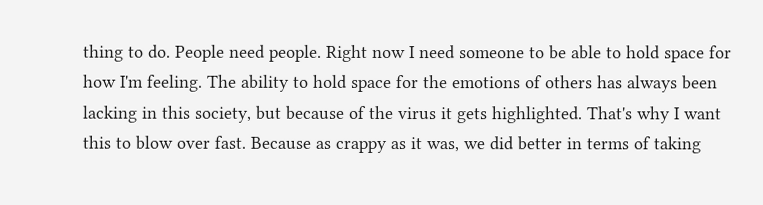thing to do. People need people. Right now I need someone to be able to hold space for how I'm feeling. The ability to hold space for the emotions of others has always been lacking in this society, but because of the virus it gets highlighted. That's why I want this to blow over fast. Because as crappy as it was, we did better in terms of taking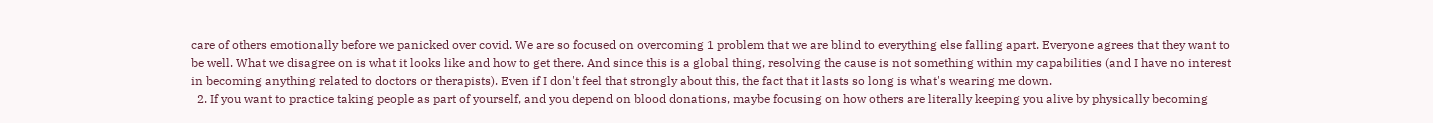care of others emotionally before we panicked over covid. We are so focused on overcoming 1 problem that we are blind to everything else falling apart. Everyone agrees that they want to be well. What we disagree on is what it looks like and how to get there. And since this is a global thing, resolving the cause is not something within my capabilities (and I have no interest in becoming anything related to doctors or therapists). Even if I don't feel that strongly about this, the fact that it lasts so long is what's wearing me down.
  2. If you want to practice taking people as part of yourself, and you depend on blood donations, maybe focusing on how others are literally keeping you alive by physically becoming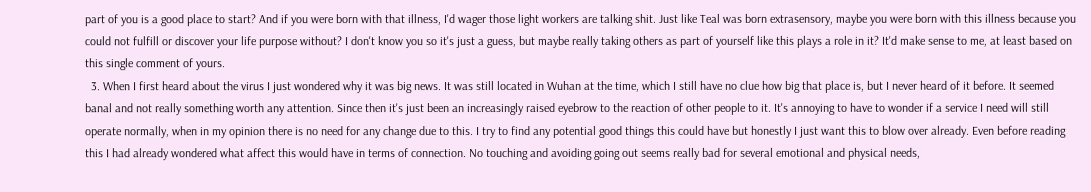part of you is a good place to start? And if you were born with that illness, I'd wager those light workers are talking shit. Just like Teal was born extrasensory, maybe you were born with this illness because you could not fulfill or discover your life purpose without? I don't know you so it's just a guess, but maybe really taking others as part of yourself like this plays a role in it? It'd make sense to me, at least based on this single comment of yours.
  3. When I first heard about the virus I just wondered why it was big news. It was still located in Wuhan at the time, which I still have no clue how big that place is, but I never heard of it before. It seemed banal and not really something worth any attention. Since then it's just been an increasingly raised eyebrow to the reaction of other people to it. It's annoying to have to wonder if a service I need will still operate normally, when in my opinion there is no need for any change due to this. I try to find any potential good things this could have but honestly I just want this to blow over already. Even before reading this I had already wondered what affect this would have in terms of connection. No touching and avoiding going out seems really bad for several emotional and physical needs,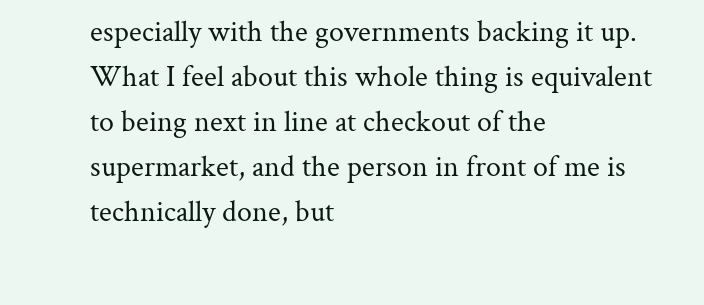especially with the governments backing it up. What I feel about this whole thing is equivalent to being next in line at checkout of the supermarket, and the person in front of me is technically done, but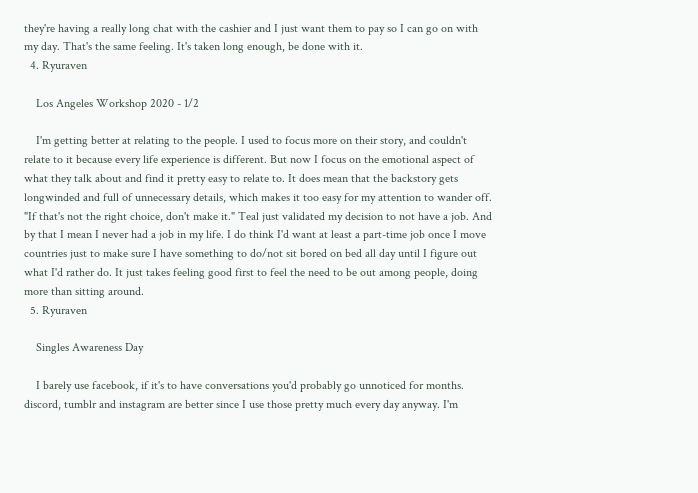they're having a really long chat with the cashier and I just want them to pay so I can go on with my day. That's the same feeling. It's taken long enough, be done with it.
  4. Ryuraven

    Los Angeles Workshop 2020 - 1/2

    I'm getting better at relating to the people. I used to focus more on their story, and couldn't relate to it because every life experience is different. But now I focus on the emotional aspect of what they talk about and find it pretty easy to relate to. It does mean that the backstory gets longwinded and full of unnecessary details, which makes it too easy for my attention to wander off. "If that's not the right choice, don't make it." Teal just validated my decision to not have a job. And by that I mean I never had a job in my life. I do think I'd want at least a part-time job once I move countries just to make sure I have something to do/not sit bored on bed all day until I figure out what I'd rather do. It just takes feeling good first to feel the need to be out among people, doing more than sitting around.
  5. Ryuraven

    Singles Awareness Day

    I barely use facebook, if it's to have conversations you'd probably go unnoticed for months. discord, tumblr and instagram are better since I use those pretty much every day anyway. I'm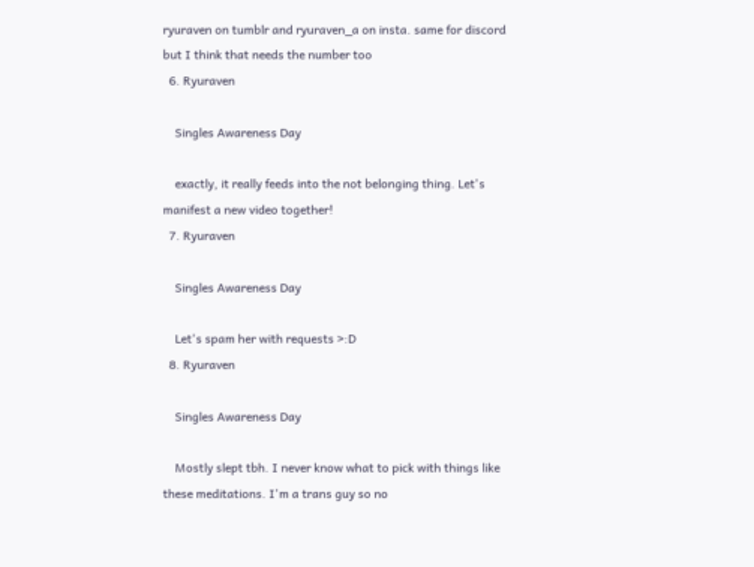ryuraven on tumblr and ryuraven_a on insta. same for discord but I think that needs the number too
  6. Ryuraven

    Singles Awareness Day

    exactly, it really feeds into the not belonging thing. Let's manifest a new video together!
  7. Ryuraven

    Singles Awareness Day

    Let's spam her with requests >:D
  8. Ryuraven

    Singles Awareness Day

    Mostly slept tbh. I never know what to pick with things like these meditations. I'm a trans guy so no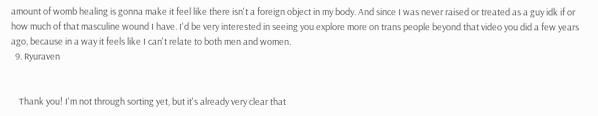amount of womb healing is gonna make it feel like there isn't a foreign object in my body. And since I was never raised or treated as a guy idk if or how much of that masculine wound I have. I'd be very interested in seeing you explore more on trans people beyond that video you did a few years ago, because in a way it feels like I can't relate to both men and women.
  9. Ryuraven


    Thank you! I'm not through sorting yet, but it's already very clear that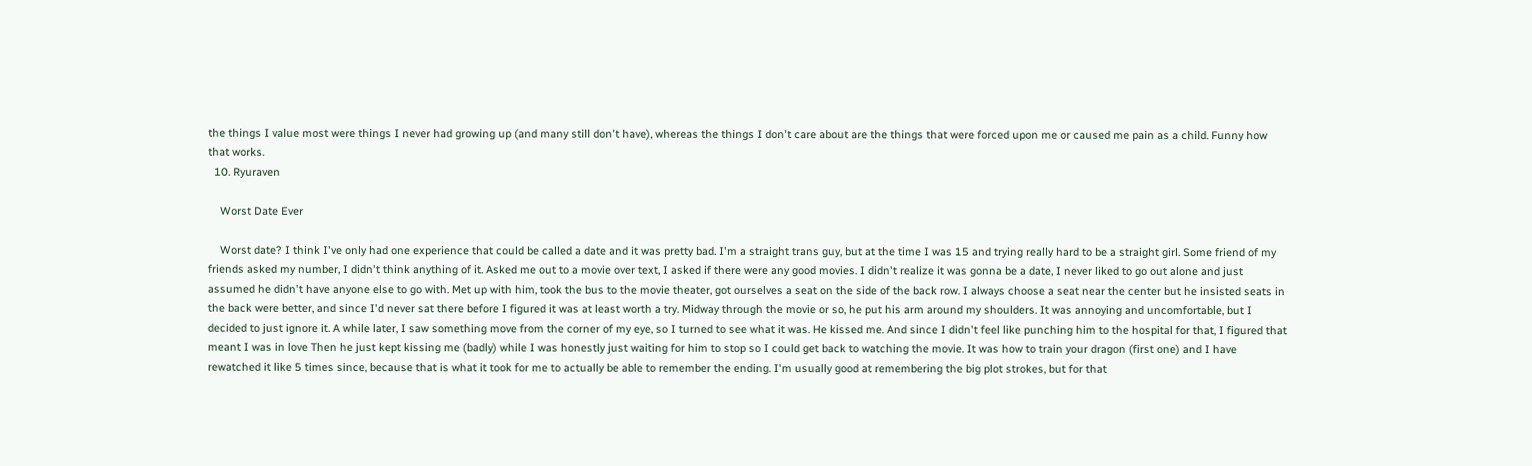the things I value most were things I never had growing up (and many still don't have), whereas the things I don't care about are the things that were forced upon me or caused me pain as a child. Funny how that works.
  10. Ryuraven

    Worst Date Ever

    Worst date? I think I've only had one experience that could be called a date and it was pretty bad. I'm a straight trans guy, but at the time I was 15 and trying really hard to be a straight girl. Some friend of my friends asked my number, I didn't think anything of it. Asked me out to a movie over text, I asked if there were any good movies. I didn't realize it was gonna be a date, I never liked to go out alone and just assumed he didn't have anyone else to go with. Met up with him, took the bus to the movie theater, got ourselves a seat on the side of the back row. I always choose a seat near the center but he insisted seats in the back were better, and since I'd never sat there before I figured it was at least worth a try. Midway through the movie or so, he put his arm around my shoulders. It was annoying and uncomfortable, but I decided to just ignore it. A while later, I saw something move from the corner of my eye, so I turned to see what it was. He kissed me. And since I didn't feel like punching him to the hospital for that, I figured that meant I was in love Then he just kept kissing me (badly) while I was honestly just waiting for him to stop so I could get back to watching the movie. It was how to train your dragon (first one) and I have rewatched it like 5 times since, because that is what it took for me to actually be able to remember the ending. I'm usually good at remembering the big plot strokes, but for that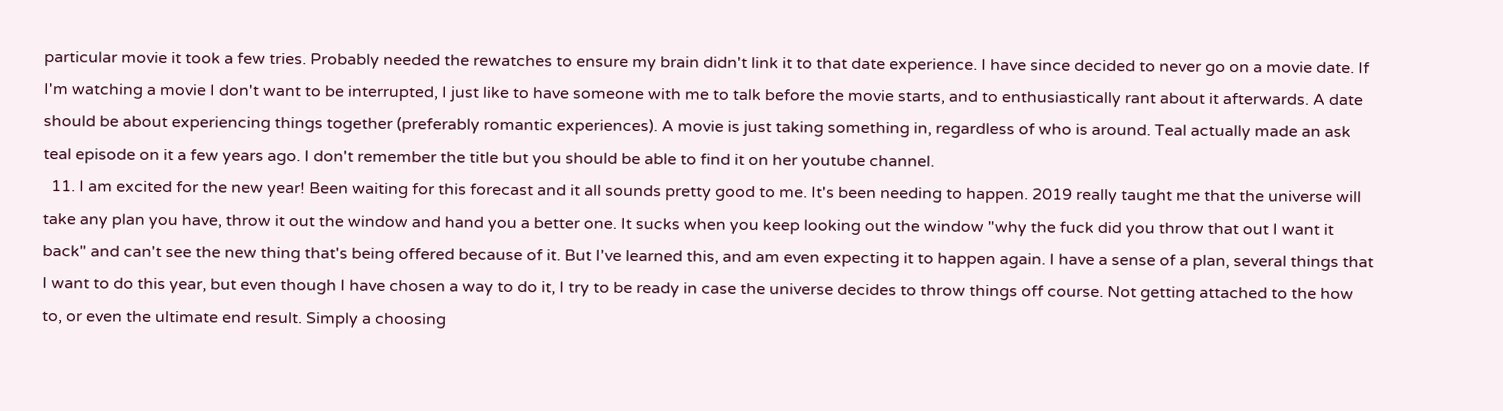particular movie it took a few tries. Probably needed the rewatches to ensure my brain didn't link it to that date experience. I have since decided to never go on a movie date. If I'm watching a movie I don't want to be interrupted, I just like to have someone with me to talk before the movie starts, and to enthusiastically rant about it afterwards. A date should be about experiencing things together (preferably romantic experiences). A movie is just taking something in, regardless of who is around. Teal actually made an ask teal episode on it a few years ago. I don't remember the title but you should be able to find it on her youtube channel.
  11. I am excited for the new year! Been waiting for this forecast and it all sounds pretty good to me. It's been needing to happen. 2019 really taught me that the universe will take any plan you have, throw it out the window and hand you a better one. It sucks when you keep looking out the window "why the fuck did you throw that out I want it back" and can't see the new thing that's being offered because of it. But I've learned this, and am even expecting it to happen again. I have a sense of a plan, several things that I want to do this year, but even though I have chosen a way to do it, I try to be ready in case the universe decides to throw things off course. Not getting attached to the how to, or even the ultimate end result. Simply a choosing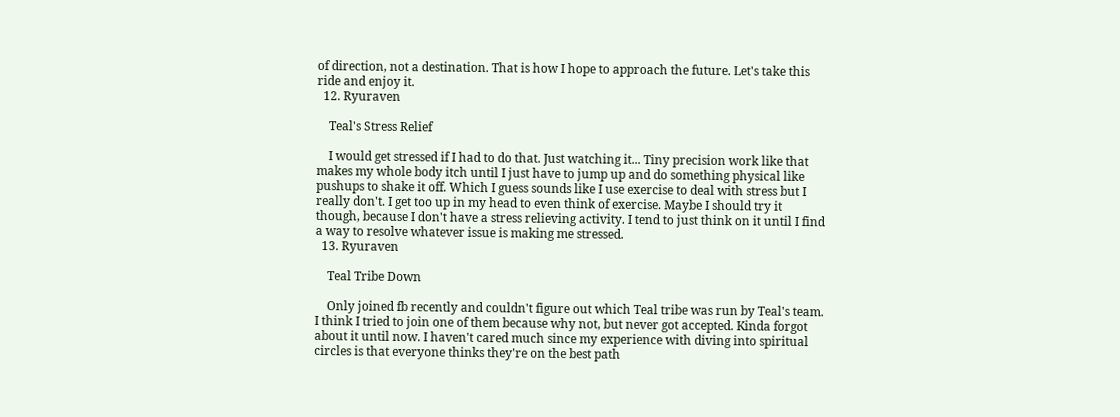of direction, not a destination. That is how I hope to approach the future. Let's take this ride and enjoy it.
  12. Ryuraven

    Teal's Stress Relief

    I would get stressed if I had to do that. Just watching it... Tiny precision work like that makes my whole body itch until I just have to jump up and do something physical like pushups to shake it off. Which I guess sounds like I use exercise to deal with stress but I really don't. I get too up in my head to even think of exercise. Maybe I should try it though, because I don't have a stress relieving activity. I tend to just think on it until I find a way to resolve whatever issue is making me stressed.
  13. Ryuraven

    Teal Tribe Down

    Only joined fb recently and couldn't figure out which Teal tribe was run by Teal's team. I think I tried to join one of them because why not, but never got accepted. Kinda forgot about it until now. I haven't cared much since my experience with diving into spiritual circles is that everyone thinks they're on the best path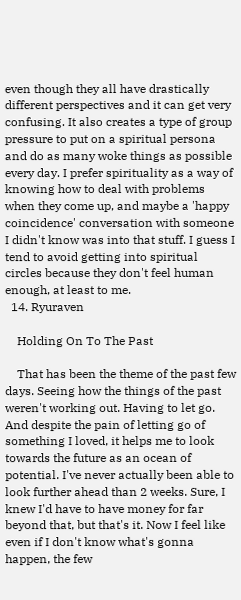even though they all have drastically different perspectives and it can get very confusing. It also creates a type of group pressure to put on a spiritual persona and do as many woke things as possible every day. I prefer spirituality as a way of knowing how to deal with problems when they come up, and maybe a 'happy coincidence' conversation with someone I didn't know was into that stuff. I guess I tend to avoid getting into spiritual circles because they don't feel human enough, at least to me.
  14. Ryuraven

    Holding On To The Past

    That has been the theme of the past few days. Seeing how the things of the past weren't working out. Having to let go. And despite the pain of letting go of something I loved, it helps me to look towards the future as an ocean of potential. I've never actually been able to look further ahead than 2 weeks. Sure, I knew I'd have to have money for far beyond that, but that's it. Now I feel like even if I don't know what's gonna happen, the few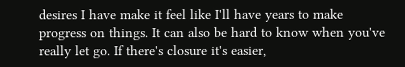desires I have make it feel like I'll have years to make progress on things. It can also be hard to know when you've really let go. If there's closure it's easier,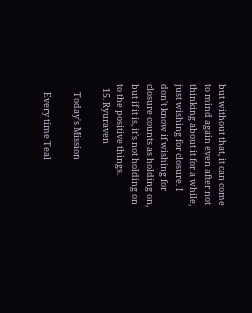but without that, it can come to mind again even after not thinking about it for a while, just wishing for closure. I don't know if wishing for closure counts as holding on, but if it is, it's not holding on to the positive things.
  15. Ryuraven

    Today's Mission

    Every time Teal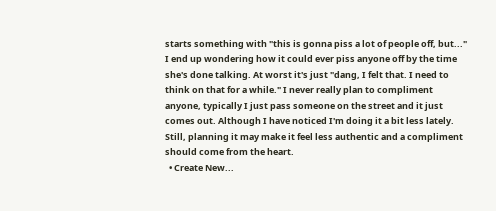starts something with "this is gonna piss a lot of people off, but..." I end up wondering how it could ever piss anyone off by the time she's done talking. At worst it's just "dang, I felt that. I need to think on that for a while." I never really plan to compliment anyone, typically I just pass someone on the street and it just comes out. Although I have noticed I'm doing it a bit less lately. Still, planning it may make it feel less authentic and a compliment should come from the heart.
  • Create New...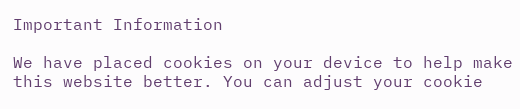Important Information

We have placed cookies on your device to help make this website better. You can adjust your cookie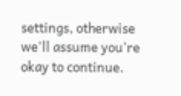settings, otherwise we'll assume you're okay to continue.